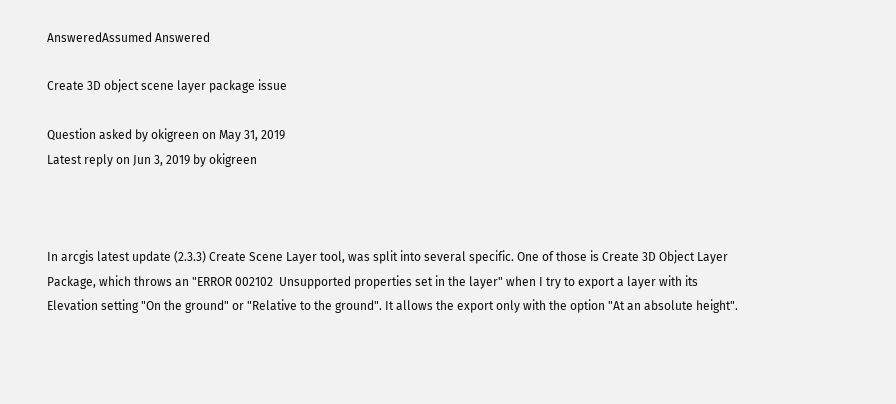AnsweredAssumed Answered

Create 3D object scene layer package issue

Question asked by okigreen on May 31, 2019
Latest reply on Jun 3, 2019 by okigreen



In arcgis latest update (2.3.3) Create Scene Layer tool, was split into several specific. One of those is Create 3D Object Layer Package, which throws an "ERROR 002102  Unsupported properties set in the layer" when I try to export a layer with its Elevation setting "On the ground" or "Relative to the ground". It allows the export only with the option "At an absolute height".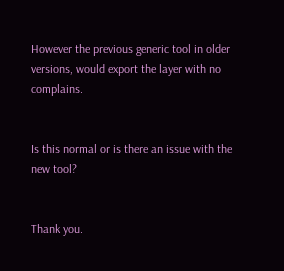However the previous generic tool in older versions, would export the layer with no complains.


Is this normal or is there an issue with the new tool?


Thank you.